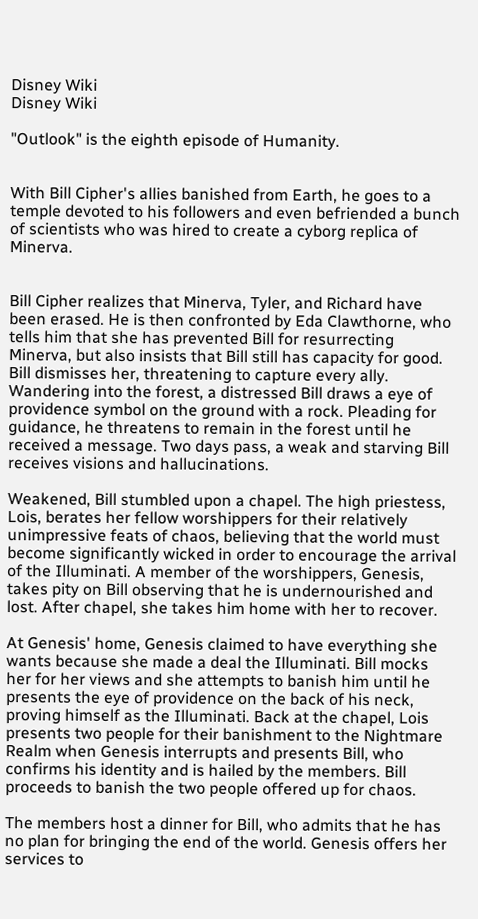Disney Wiki
Disney Wiki

"Outlook" is the eighth episode of Humanity.


With Bill Cipher's allies banished from Earth, he goes to a temple devoted to his followers and even befriended a bunch of scientists who was hired to create a cyborg replica of Minerva.


Bill Cipher realizes that Minerva, Tyler, and Richard have been erased. He is then confronted by Eda Clawthorne, who tells him that she has prevented Bill for resurrecting Minerva, but also insists that Bill still has capacity for good. Bill dismisses her, threatening to capture every ally. Wandering into the forest, a distressed Bill draws a eye of providence symbol on the ground with a rock. Pleading for guidance, he threatens to remain in the forest until he received a message. Two days pass, a weak and starving Bill receives visions and hallucinations.

Weakened, Bill stumbled upon a chapel. The high priestess, Lois, berates her fellow worshippers for their relatively unimpressive feats of chaos, believing that the world must become significantly wicked in order to encourage the arrival of the Illuminati. A member of the worshippers, Genesis, takes pity on Bill observing that he is undernourished and lost. After chapel, she takes him home with her to recover.

At Genesis' home, Genesis claimed to have everything she wants because she made a deal the Illuminati. Bill mocks her for her views and she attempts to banish him until he presents the eye of providence on the back of his neck, proving himself as the Illuminati. Back at the chapel, Lois presents two people for their banishment to the Nightmare Realm when Genesis interrupts and presents Bill, who confirms his identity and is hailed by the members. Bill proceeds to banish the two people offered up for chaos.

The members host a dinner for Bill, who admits that he has no plan for bringing the end of the world. Genesis offers her services to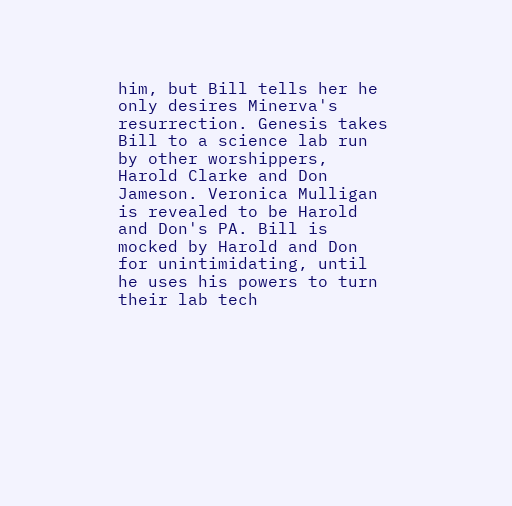him, but Bill tells her he only desires Minerva's resurrection. Genesis takes Bill to a science lab run by other worshippers, Harold Clarke and Don Jameson. Veronica Mulligan is revealed to be Harold and Don's PA. Bill is mocked by Harold and Don for unintimidating, until he uses his powers to turn their lab tech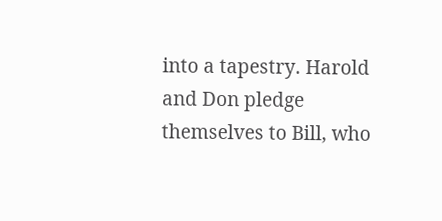into a tapestry. Harold and Don pledge themselves to Bill, who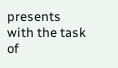presents with the task of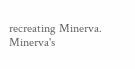recreating Minerva. Minerva's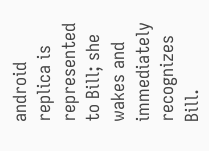android replica is represented to Bill; she wakes and immediately recognizes Bill.